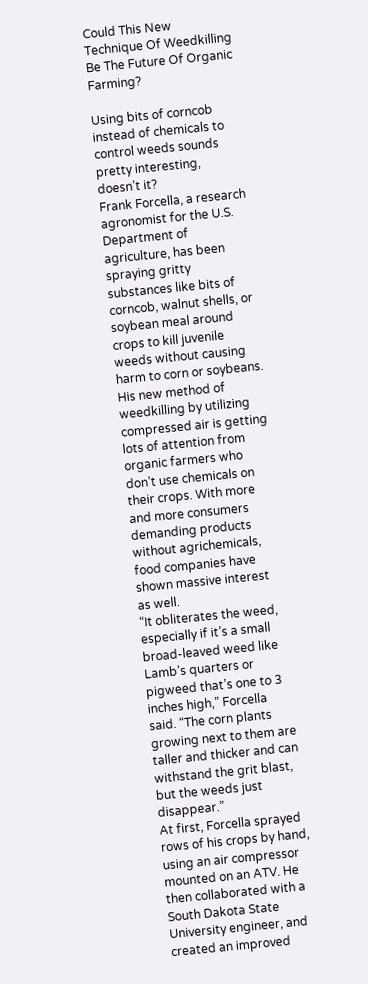Could This New Technique Of Weedkilling Be The Future Of Organic Farming?

Using bits of corncob instead of chemicals to control weeds sounds pretty interesting, doesn’t it?
Frank Forcella, a research agronomist for the U.S. Department of agriculture, has been spraying gritty substances like bits of corncob, walnut shells, or soybean meal around crops to kill juvenile weeds without causing harm to corn or soybeans. His new method of weedkilling by utilizing compressed air is getting lots of attention from organic farmers who don’t use chemicals on their crops. With more and more consumers demanding products without agrichemicals, food companies have shown massive interest as well.
“It obliterates the weed, especially if it’s a small broad-leaved weed like Lamb’s quarters or pigweed that’s one to 3 inches high,” Forcella said. “The corn plants growing next to them are taller and thicker and can withstand the grit blast, but the weeds just disappear.”
At first, Forcella sprayed rows of his crops by hand, using an air compressor mounted on an ATV. He then collaborated with a South Dakota State University engineer, and created an improved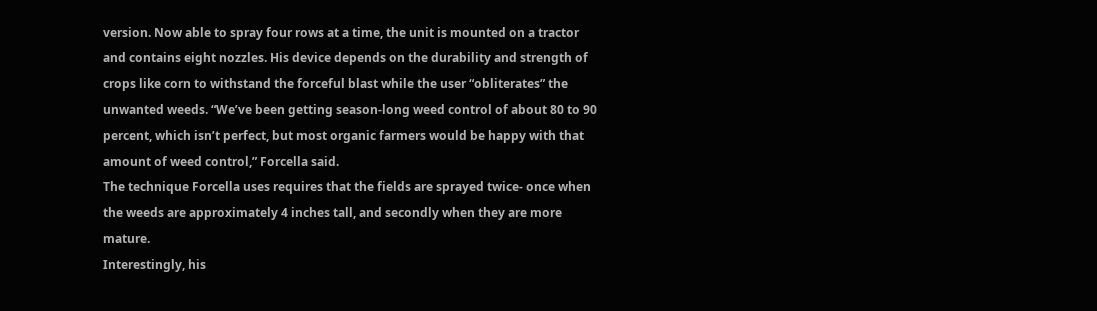version. Now able to spray four rows at a time, the unit is mounted on a tractor and contains eight nozzles. His device depends on the durability and strength of crops like corn to withstand the forceful blast while the user “obliterates” the unwanted weeds. “We’ve been getting season-long weed control of about 80 to 90 percent, which isn’t perfect, but most organic farmers would be happy with that amount of weed control,” Forcella said.
The technique Forcella uses requires that the fields are sprayed twice- once when the weeds are approximately 4 inches tall, and secondly when they are more mature.
Interestingly, his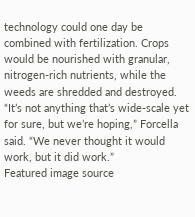technology could one day be combined with fertilization. Crops would be nourished with granular, nitrogen-rich nutrients, while the weeds are shredded and destroyed.
“It’s not anything that’s wide-scale yet for sure, but we’re hoping,” Forcella said. “We never thought it would work, but it did work.”
Featured image source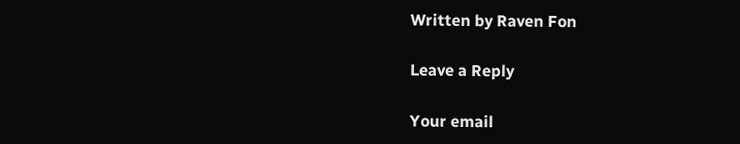Written by Raven Fon

Leave a Reply

Your email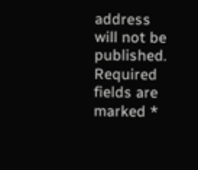address will not be published. Required fields are marked *